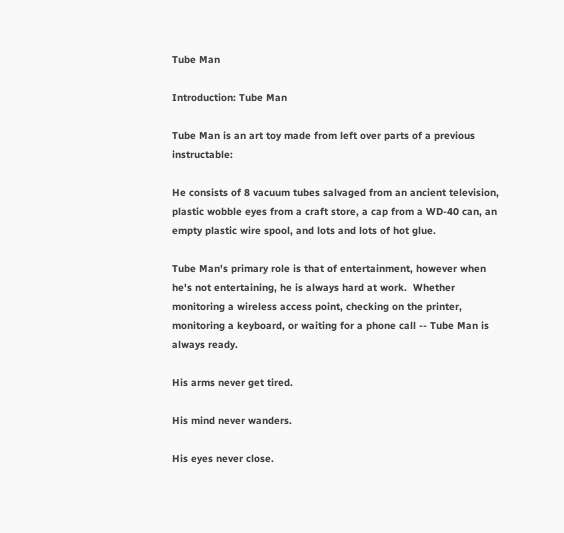Tube Man

Introduction: Tube Man

Tube Man is an art toy made from left over parts of a previous instructable:

He consists of 8 vacuum tubes salvaged from an ancient television, plastic wobble eyes from a craft store, a cap from a WD-40 can, an empty plastic wire spool, and lots and lots of hot glue.

Tube Man's primary role is that of entertainment, however when he's not entertaining, he is always hard at work.  Whether  monitoring a wireless access point, checking on the printer, monitoring a keyboard, or waiting for a phone call -- Tube Man is always ready.

His arms never get tired.

His mind never wanders.

His eyes never close.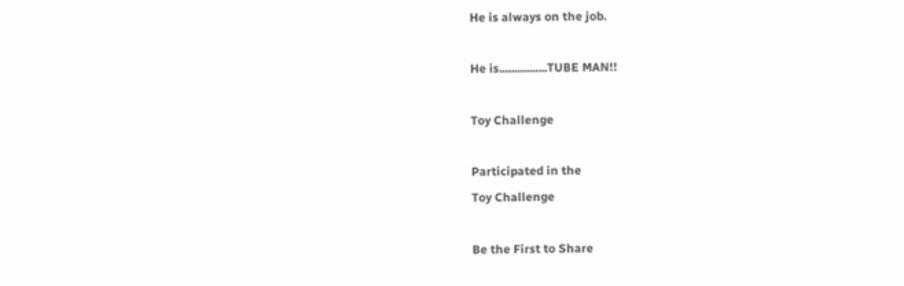He is always on the job.

He is................TUBE MAN!!

Toy Challenge

Participated in the
Toy Challenge

Be the First to Share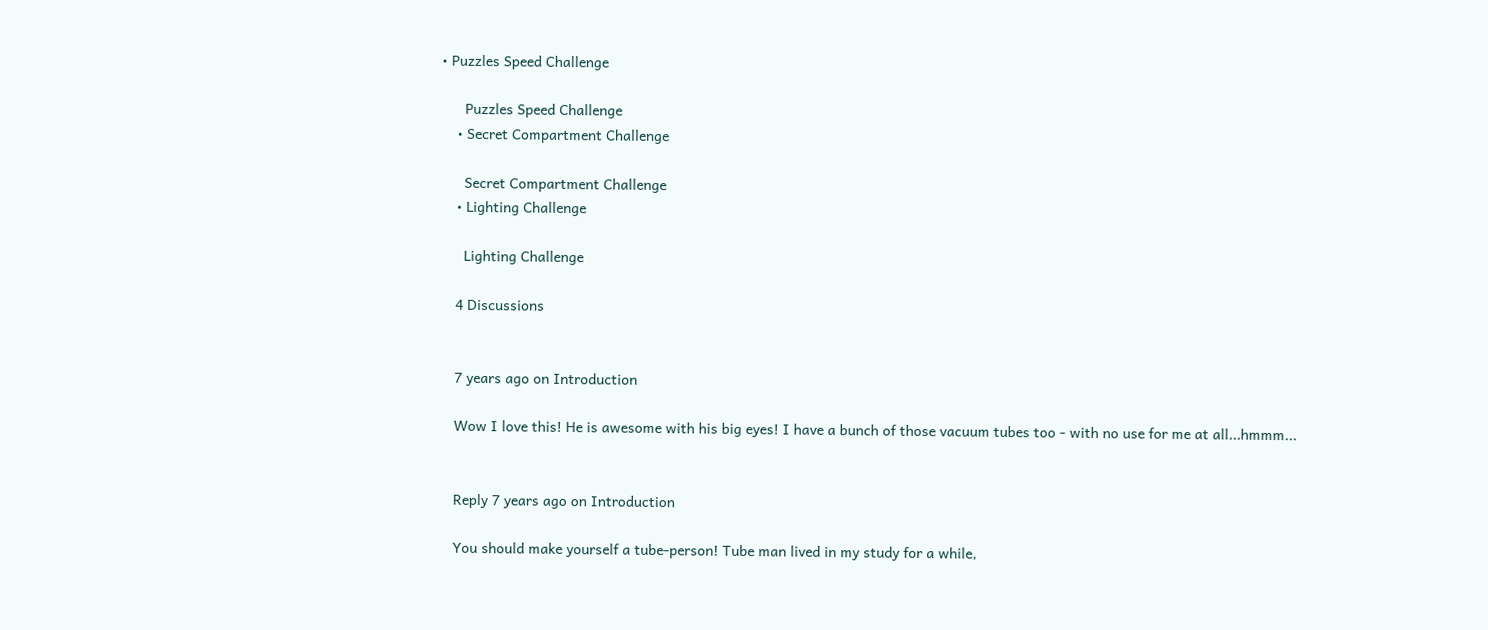• Puzzles Speed Challenge

      Puzzles Speed Challenge
    • Secret Compartment Challenge

      Secret Compartment Challenge
    • Lighting Challenge

      Lighting Challenge

    4 Discussions


    7 years ago on Introduction

    Wow I love this! He is awesome with his big eyes! I have a bunch of those vacuum tubes too - with no use for me at all...hmmm...


    Reply 7 years ago on Introduction

    You should make yourself a tube-person! Tube man lived in my study for a while,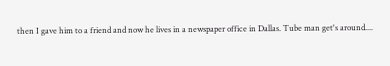then I gave him to a friend and now he lives in a newspaper office in Dallas. Tube man get's around....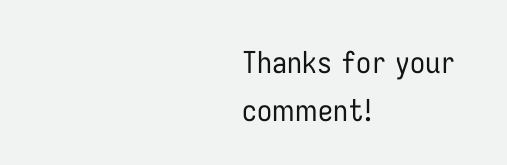Thanks for your comment!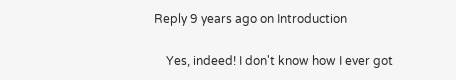Reply 9 years ago on Introduction

    Yes, indeed! I don't know how I ever got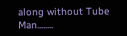along without Tube Man........